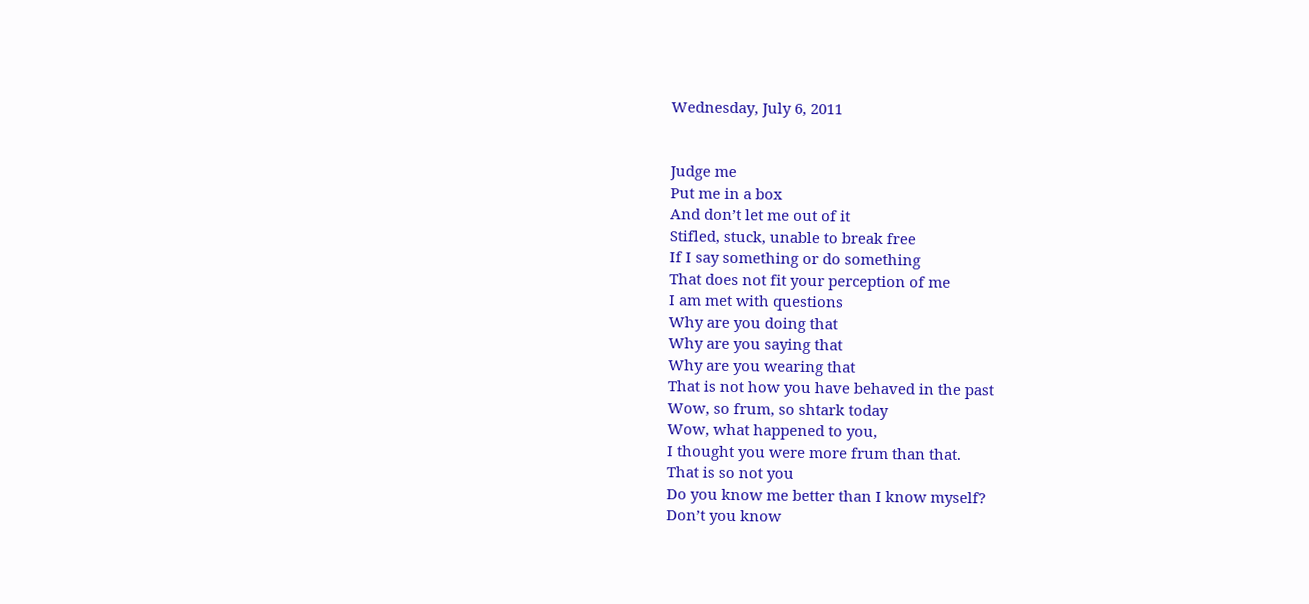Wednesday, July 6, 2011


Judge me
Put me in a box
And don’t let me out of it
Stifled, stuck, unable to break free
If I say something or do something
That does not fit your perception of me
I am met with questions
Why are you doing that
Why are you saying that
Why are you wearing that
That is not how you have behaved in the past
Wow, so frum, so shtark today
Wow, what happened to you,
I thought you were more frum than that.
That is so not you
Do you know me better than I know myself?
Don’t you know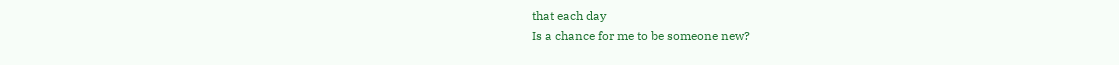that each day
Is a chance for me to be someone new?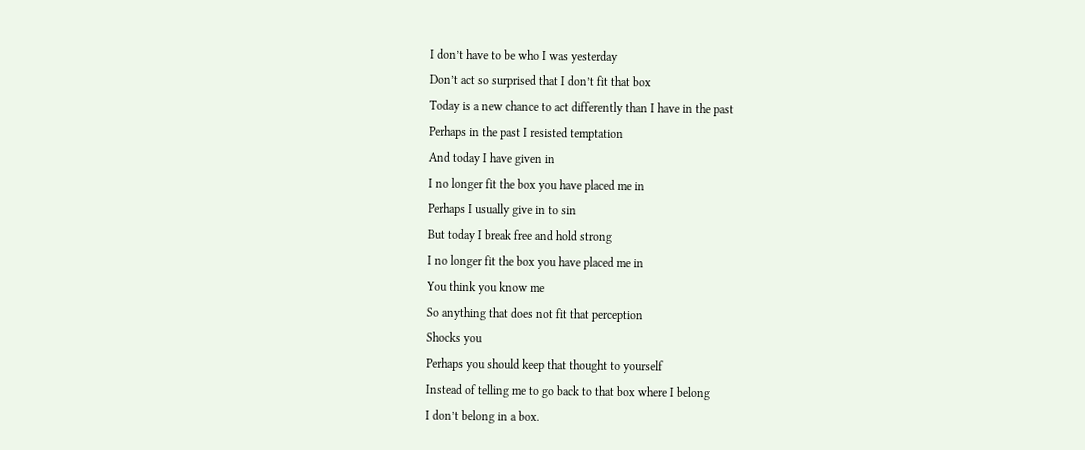I don’t have to be who I was yesterday
Don’t act so surprised that I don’t fit that box
Today is a new chance to act differently than I have in the past
Perhaps in the past I resisted temptation
And today I have given in
I no longer fit the box you have placed me in
Perhaps I usually give in to sin
But today I break free and hold strong
I no longer fit the box you have placed me in
You think you know me
So anything that does not fit that perception
Shocks you
Perhaps you should keep that thought to yourself
Instead of telling me to go back to that box where I belong
I don’t belong in a box.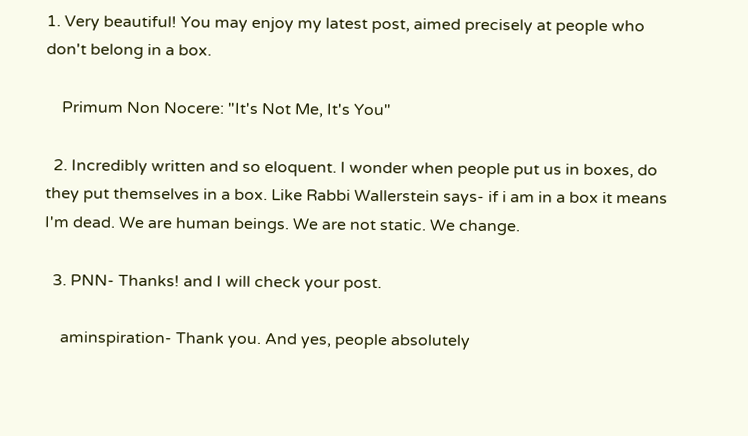1. Very beautiful! You may enjoy my latest post, aimed precisely at people who don't belong in a box.

    Primum Non Nocere: "It's Not Me, It's You"

  2. Incredibly written and so eloquent. I wonder when people put us in boxes, do they put themselves in a box. Like Rabbi Wallerstein says- if i am in a box it means I'm dead. We are human beings. We are not static. We change.

  3. PNN- Thanks! and I will check your post.

    aminspiration- Thank you. And yes, people absolutely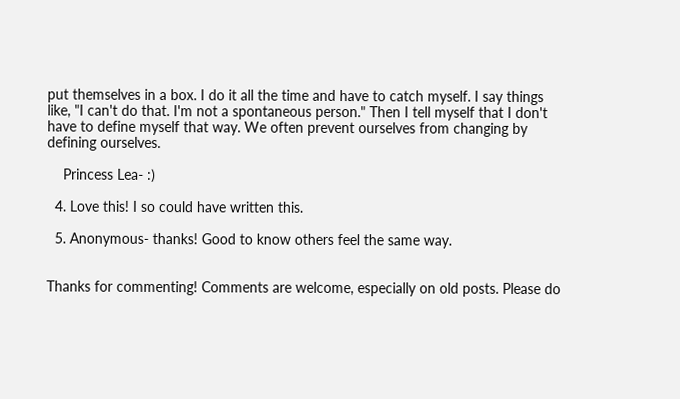put themselves in a box. I do it all the time and have to catch myself. I say things like, "I can't do that. I'm not a spontaneous person." Then I tell myself that I don't have to define myself that way. We often prevent ourselves from changing by defining ourselves.

    Princess Lea- :)

  4. Love this! I so could have written this.

  5. Anonymous- thanks! Good to know others feel the same way.


Thanks for commenting! Comments are welcome, especially on old posts. Please do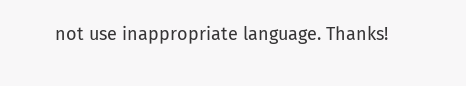not use inappropriate language. Thanks!